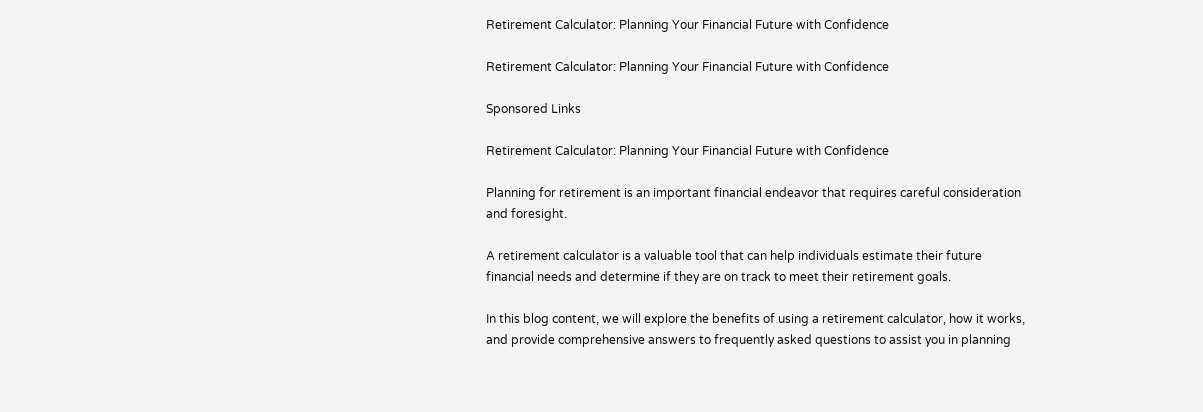Retirement Calculator: Planning Your Financial Future with Confidence

Retirement Calculator: Planning Your Financial Future with Confidence

Sponsored Links

Retirement Calculator: Planning Your Financial Future with Confidence

Planning for retirement is an important financial endeavor that requires careful consideration and foresight.

A retirement calculator is a valuable tool that can help individuals estimate their future financial needs and determine if they are on track to meet their retirement goals.

In this blog content, we will explore the benefits of using a retirement calculator, how it works, and provide comprehensive answers to frequently asked questions to assist you in planning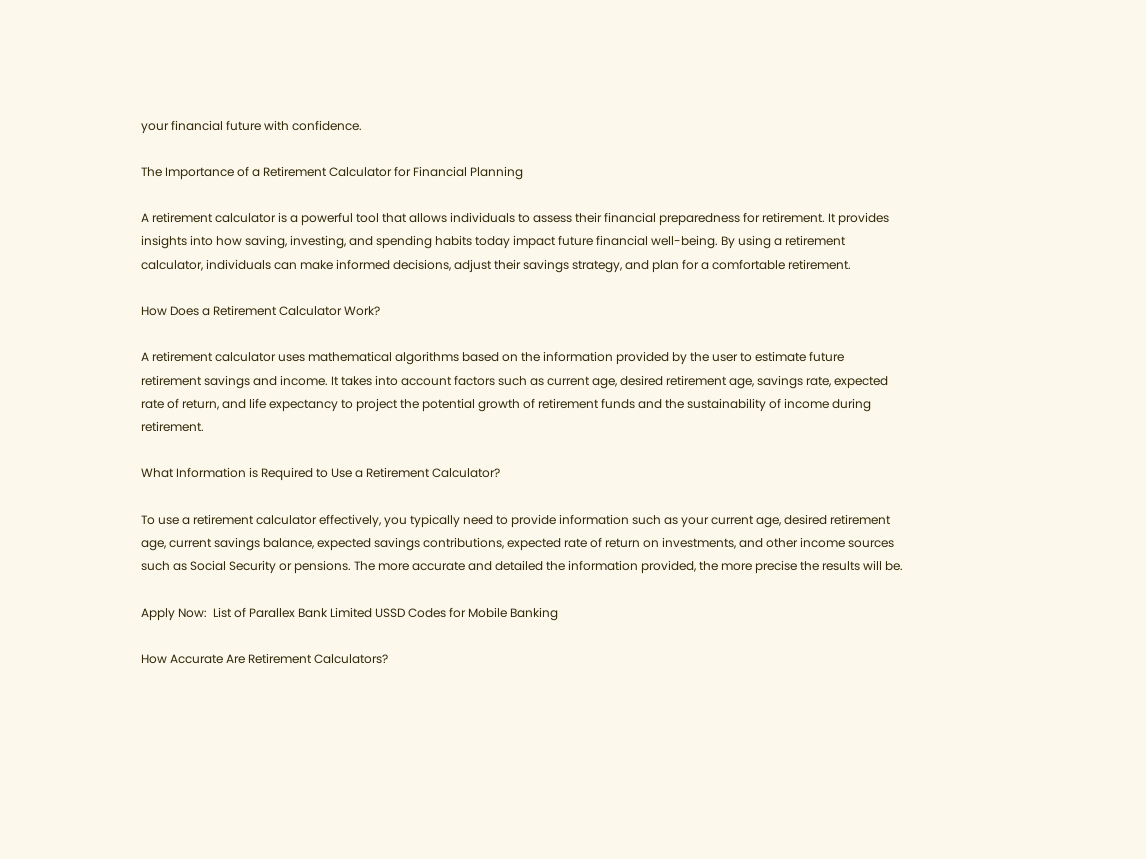your financial future with confidence.

The Importance of a Retirement Calculator for Financial Planning

A retirement calculator is a powerful tool that allows individuals to assess their financial preparedness for retirement. It provides insights into how saving, investing, and spending habits today impact future financial well-being. By using a retirement calculator, individuals can make informed decisions, adjust their savings strategy, and plan for a comfortable retirement.

How Does a Retirement Calculator Work?

A retirement calculator uses mathematical algorithms based on the information provided by the user to estimate future retirement savings and income. It takes into account factors such as current age, desired retirement age, savings rate, expected rate of return, and life expectancy to project the potential growth of retirement funds and the sustainability of income during retirement.

What Information is Required to Use a Retirement Calculator?

To use a retirement calculator effectively, you typically need to provide information such as your current age, desired retirement age, current savings balance, expected savings contributions, expected rate of return on investments, and other income sources such as Social Security or pensions. The more accurate and detailed the information provided, the more precise the results will be.

Apply Now:  List of Parallex Bank Limited USSD Codes for Mobile Banking

How Accurate Are Retirement Calculators?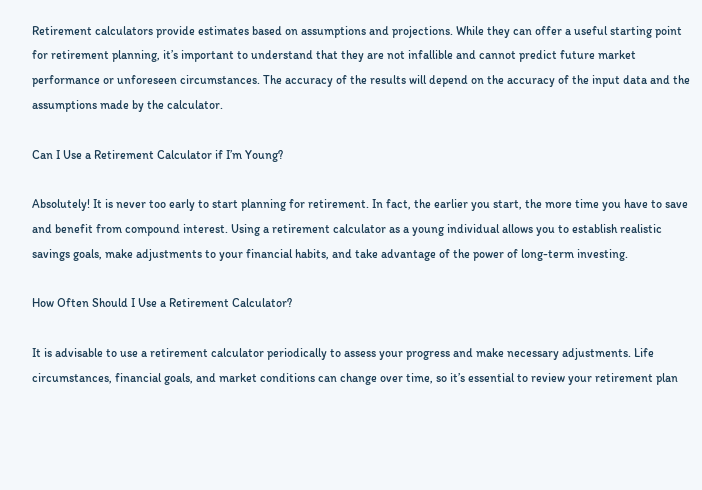Retirement calculators provide estimates based on assumptions and projections. While they can offer a useful starting point for retirement planning, it’s important to understand that they are not infallible and cannot predict future market performance or unforeseen circumstances. The accuracy of the results will depend on the accuracy of the input data and the assumptions made by the calculator.

Can I Use a Retirement Calculator if I’m Young?

Absolutely! It is never too early to start planning for retirement. In fact, the earlier you start, the more time you have to save and benefit from compound interest. Using a retirement calculator as a young individual allows you to establish realistic savings goals, make adjustments to your financial habits, and take advantage of the power of long-term investing.

How Often Should I Use a Retirement Calculator?

It is advisable to use a retirement calculator periodically to assess your progress and make necessary adjustments. Life circumstances, financial goals, and market conditions can change over time, so it’s essential to review your retirement plan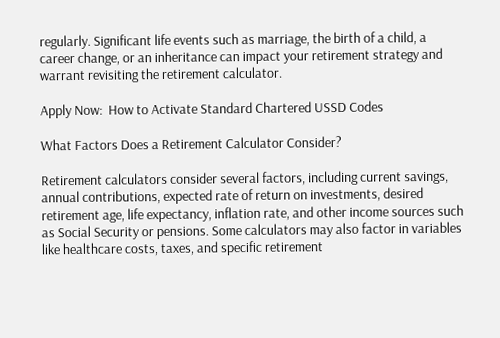regularly. Significant life events such as marriage, the birth of a child, a career change, or an inheritance can impact your retirement strategy and warrant revisiting the retirement calculator.

Apply Now:  How to Activate Standard Chartered USSD Codes

What Factors Does a Retirement Calculator Consider?

Retirement calculators consider several factors, including current savings, annual contributions, expected rate of return on investments, desired retirement age, life expectancy, inflation rate, and other income sources such as Social Security or pensions. Some calculators may also factor in variables like healthcare costs, taxes, and specific retirement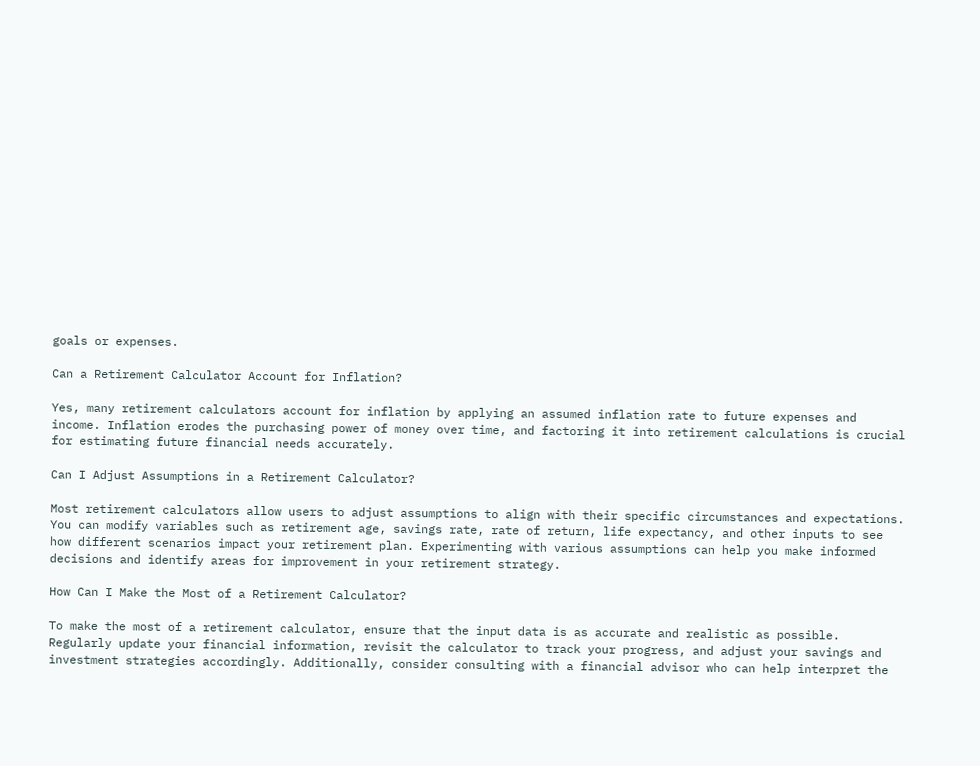goals or expenses.

Can a Retirement Calculator Account for Inflation?

Yes, many retirement calculators account for inflation by applying an assumed inflation rate to future expenses and income. Inflation erodes the purchasing power of money over time, and factoring it into retirement calculations is crucial for estimating future financial needs accurately.

Can I Adjust Assumptions in a Retirement Calculator?

Most retirement calculators allow users to adjust assumptions to align with their specific circumstances and expectations. You can modify variables such as retirement age, savings rate, rate of return, life expectancy, and other inputs to see how different scenarios impact your retirement plan. Experimenting with various assumptions can help you make informed decisions and identify areas for improvement in your retirement strategy.

How Can I Make the Most of a Retirement Calculator?

To make the most of a retirement calculator, ensure that the input data is as accurate and realistic as possible. Regularly update your financial information, revisit the calculator to track your progress, and adjust your savings and investment strategies accordingly. Additionally, consider consulting with a financial advisor who can help interpret the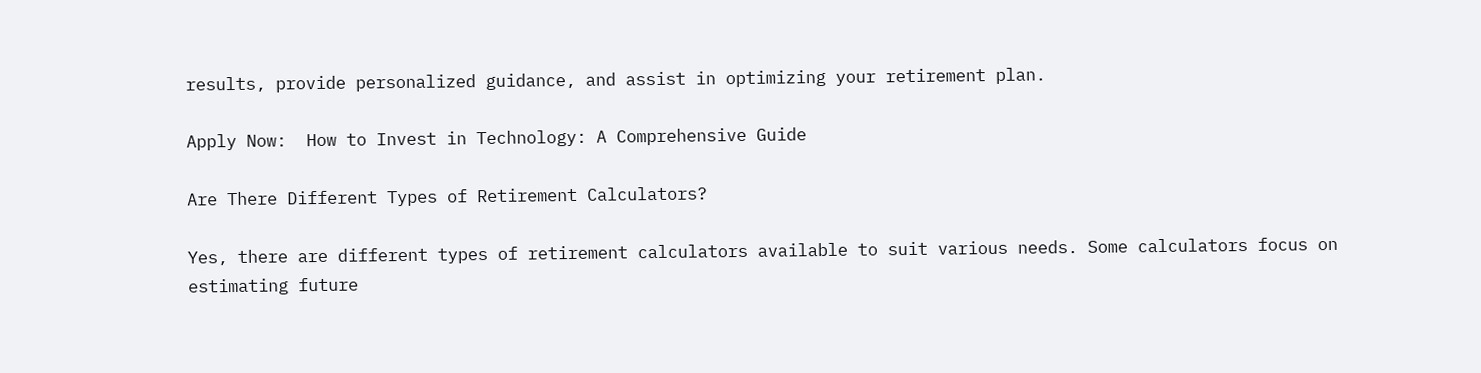results, provide personalized guidance, and assist in optimizing your retirement plan.

Apply Now:  How to Invest in Technology: A Comprehensive Guide

Are There Different Types of Retirement Calculators?

Yes, there are different types of retirement calculators available to suit various needs. Some calculators focus on estimating future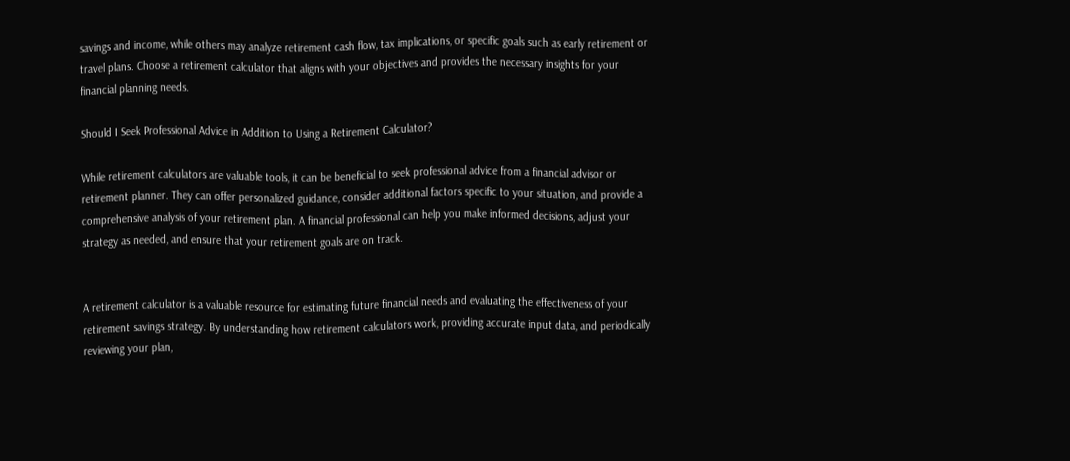savings and income, while others may analyze retirement cash flow, tax implications, or specific goals such as early retirement or travel plans. Choose a retirement calculator that aligns with your objectives and provides the necessary insights for your financial planning needs.

Should I Seek Professional Advice in Addition to Using a Retirement Calculator?

While retirement calculators are valuable tools, it can be beneficial to seek professional advice from a financial advisor or retirement planner. They can offer personalized guidance, consider additional factors specific to your situation, and provide a comprehensive analysis of your retirement plan. A financial professional can help you make informed decisions, adjust your strategy as needed, and ensure that your retirement goals are on track.


A retirement calculator is a valuable resource for estimating future financial needs and evaluating the effectiveness of your retirement savings strategy. By understanding how retirement calculators work, providing accurate input data, and periodically reviewing your plan,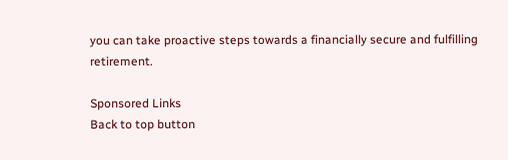you can take proactive steps towards a financially secure and fulfilling retirement.

Sponsored Links
Back to top button